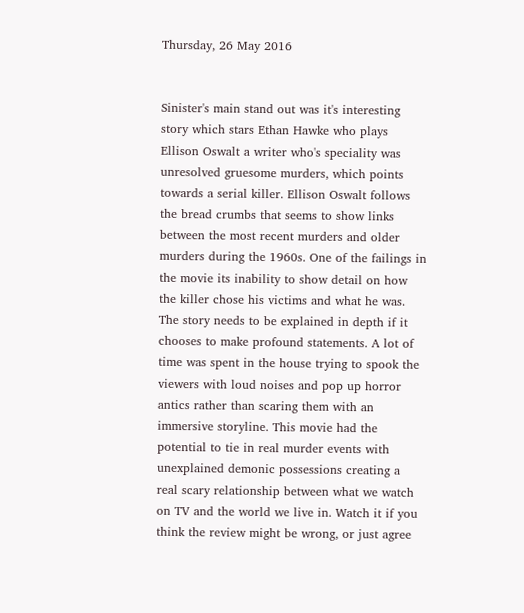Thursday, 26 May 2016


Sinister's main stand out was it's interesting story which stars Ethan Hawke who plays Ellison Oswalt a writer who's speciality was unresolved gruesome murders, which points towards a serial killer. Ellison Oswalt follows the bread crumbs that seems to show links between the most recent murders and older murders during the 1960s. One of the failings in the movie its inability to show detail on how the killer chose his victims and what he was. The story needs to be explained in depth if it chooses to make profound statements. A lot of time was spent in the house trying to spook the viewers with loud noises and pop up horror antics rather than scaring them with an immersive storyline. This movie had the potential to tie in real murder events with unexplained demonic possessions creating a real scary relationship between what we watch on TV and the world we live in. Watch it if you think the review might be wrong, or just agree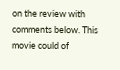on the review with comments below. This movie could of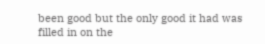been good but the only good it had was filled in on the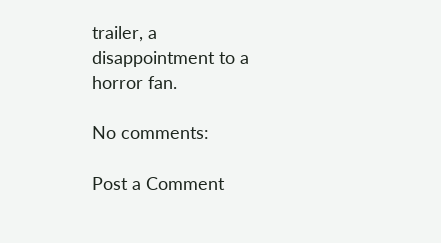trailer, a disappointment to a horror fan.

No comments:

Post a Comment